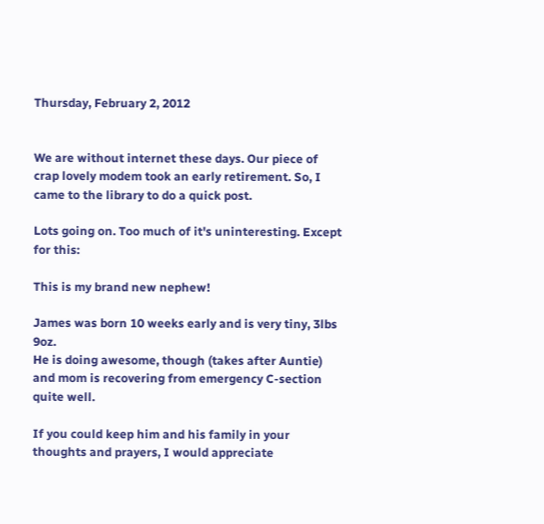Thursday, February 2, 2012


We are without internet these days. Our piece of crap lovely modem took an early retirement. So, I came to the library to do a quick post.

Lots going on. Too much of it's uninteresting. Except for this:

This is my brand new nephew!

James was born 10 weeks early and is very tiny, 3lbs 9oz.
He is doing awesome, though (takes after Auntie) and mom is recovering from emergency C-section quite well.

If you could keep him and his family in your thoughts and prayers, I would appreciate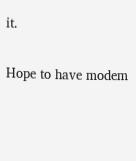it.

Hope to have modem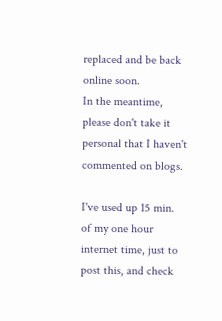replaced and be back online soon.
In the meantime, please don't take it personal that I haven't commented on blogs.

I've used up 15 min. of my one hour internet time, just to post this, and check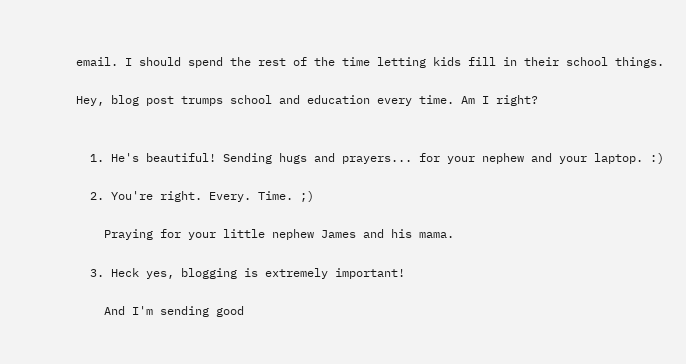email. I should spend the rest of the time letting kids fill in their school things.

Hey, blog post trumps school and education every time. Am I right?


  1. He's beautiful! Sending hugs and prayers... for your nephew and your laptop. :)

  2. You're right. Every. Time. ;)

    Praying for your little nephew James and his mama.

  3. Heck yes, blogging is extremely important!

    And I'm sending good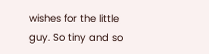wishes for the little guy. So tiny and so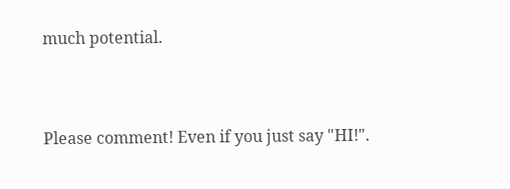much potential.


Please comment! Even if you just say "HI!".